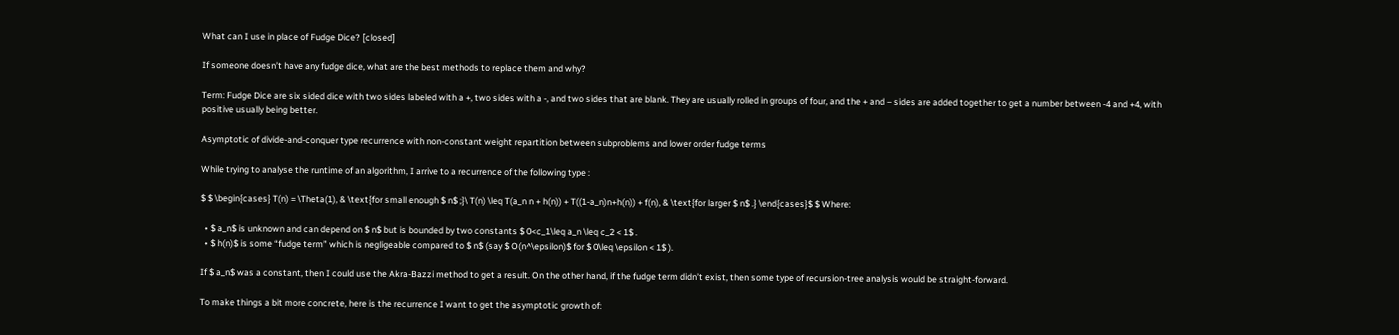What can I use in place of Fudge Dice? [closed]

If someone doesn’t have any fudge dice, what are the best methods to replace them and why?

Term: Fudge Dice are six sided dice with two sides labeled with a +, two sides with a -, and two sides that are blank. They are usually rolled in groups of four, and the + and – sides are added together to get a number between -4 and +4, with positive usually being better.

Asymptotic of divide-and-conquer type recurrence with non-constant weight repartition between subproblems and lower order fudge terms

While trying to analyse the runtime of an algorithm, I arrive to a recurrence of the following type :

$ $ \begin{cases} T(n) = \Theta(1), & \text{for small enough $ n$ ;}\ T(n) \leq T(a_n n + h(n)) + T((1-a_n)n+h(n)) + f(n), & \text{for larger $ n$ .} \end{cases}$ $ Where:

  • $ a_n$ is unknown and can depend on $ n$ but is bounded by two constants $ 0<c_1\leq a_n \leq c_2 < 1$ .
  • $ h(n)$ is some “fudge term” which is negligeable compared to $ n$ (say $ O(n^\epsilon)$ for $ 0\leq \epsilon < 1$ ).

If $ a_n$ was a constant, then I could use the Akra-Bazzi method to get a result. On the other hand, if the fudge term didn’t exist, then some type of recursion-tree analysis would be straight-forward.

To make things a bit more concrete, here is the recurrence I want to get the asymptotic growth of: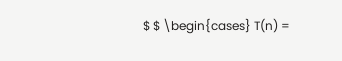$ $ \begin{cases} T(n) =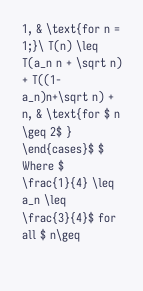1, & \text{for n = 1;}\ T(n) \leq T(a_n n + \sqrt n) + T((1-a_n)n+\sqrt n) + n, & \text{for $ n \geq 2$ } \end{cases}$ $ Where $ \frac{1}{4} \leq a_n \leq \frac{3}{4}$ for all $ n\geq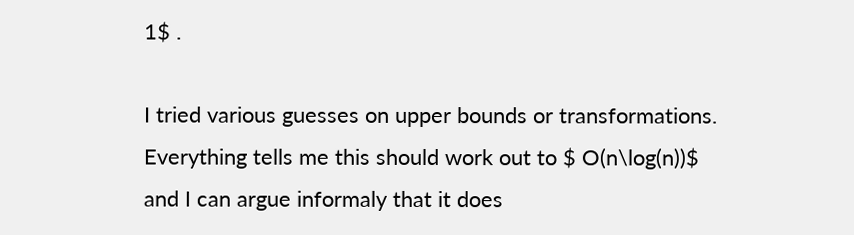1$ .

I tried various guesses on upper bounds or transformations. Everything tells me this should work out to $ O(n\log(n))$ and I can argue informaly that it does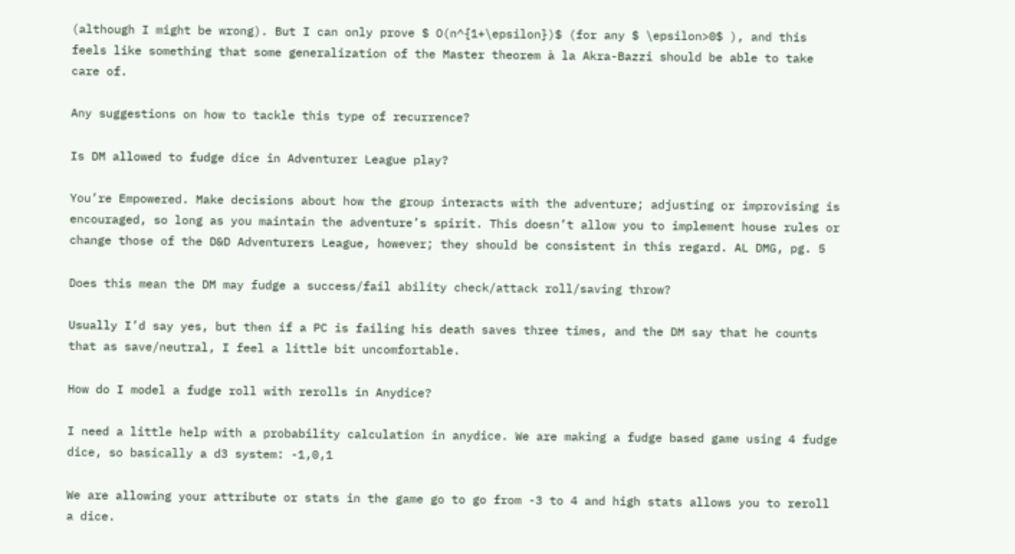(although I might be wrong). But I can only prove $ O(n^{1+\epsilon})$ (for any $ \epsilon>0$ ), and this feels like something that some generalization of the Master theorem à la Akra-Bazzi should be able to take care of.

Any suggestions on how to tackle this type of recurrence?

Is DM allowed to fudge dice in Adventurer League play?

You’re Empowered. Make decisions about how the group interacts with the adventure; adjusting or improvising is encouraged, so long as you maintain the adventure’s spirit. This doesn’t allow you to implement house rules or change those of the D&D Adventurers League, however; they should be consistent in this regard. AL DMG, pg. 5

Does this mean the DM may fudge a success/fail ability check/attack roll/saving throw?

Usually I’d say yes, but then if a PC is failing his death saves three times, and the DM say that he counts that as save/neutral, I feel a little bit uncomfortable.

How do I model a fudge roll with rerolls in Anydice?

I need a little help with a probability calculation in anydice. We are making a fudge based game using 4 fudge dice, so basically a d3 system: -1,0,1

We are allowing your attribute or stats in the game go to go from -3 to 4 and high stats allows you to reroll a dice.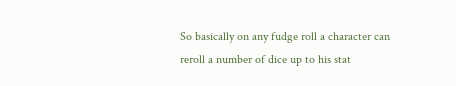So basically on any fudge roll a character can reroll a number of dice up to his stat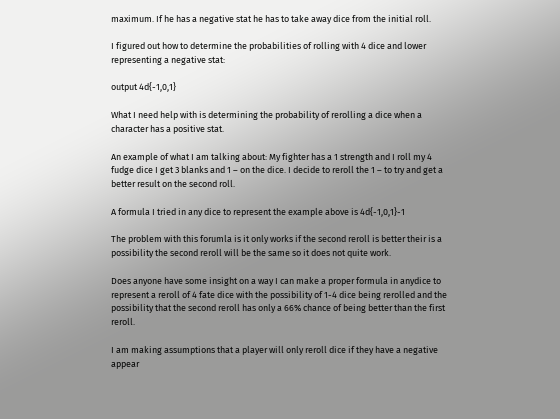maximum. If he has a negative stat he has to take away dice from the initial roll.

I figured out how to determine the probabilities of rolling with 4 dice and lower representing a negative stat:

output 4d{-1,0,1}

What I need help with is determining the probability of rerolling a dice when a character has a positive stat.

An example of what I am talking about: My fighter has a 1 strength and I roll my 4 fudge dice I get 3 blanks and 1 – on the dice. I decide to reroll the 1 – to try and get a better result on the second roll.

A formula I tried in any dice to represent the example above is 4d{-1,0,1}-1

The problem with this forumla is it only works if the second reroll is better their is a possibility the second reroll will be the same so it does not quite work.

Does anyone have some insight on a way I can make a proper formula in anydice to represent a reroll of 4 fate dice with the possibility of 1-4 dice being rerolled and the possibility that the second reroll has only a 66% chance of being better than the first reroll.

I am making assumptions that a player will only reroll dice if they have a negative appear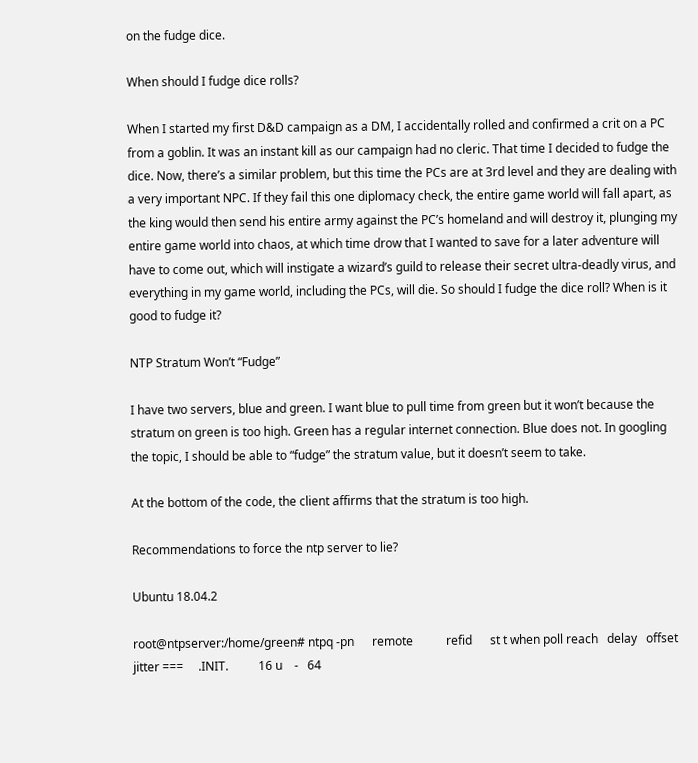on the fudge dice.

When should I fudge dice rolls?

When I started my first D&D campaign as a DM, I accidentally rolled and confirmed a crit on a PC from a goblin. It was an instant kill as our campaign had no cleric. That time I decided to fudge the dice. Now, there’s a similar problem, but this time the PCs are at 3rd level and they are dealing with a very important NPC. If they fail this one diplomacy check, the entire game world will fall apart, as the king would then send his entire army against the PC’s homeland and will destroy it, plunging my entire game world into chaos, at which time drow that I wanted to save for a later adventure will have to come out, which will instigate a wizard’s guild to release their secret ultra-deadly virus, and everything in my game world, including the PCs, will die. So should I fudge the dice roll? When is it good to fudge it?

NTP Stratum Won’t “Fudge”

I have two servers, blue and green. I want blue to pull time from green but it won’t because the stratum on green is too high. Green has a regular internet connection. Blue does not. In googling the topic, I should be able to “fudge” the stratum value, but it doesn’t seem to take.

At the bottom of the code, the client affirms that the stratum is too high.

Recommendations to force the ntp server to lie?

Ubuntu 18.04.2

root@ntpserver:/home/green# ntpq -pn      remote           refid      st t when poll reach   delay   offset  jitter ===     .INIT.          16 u    -   64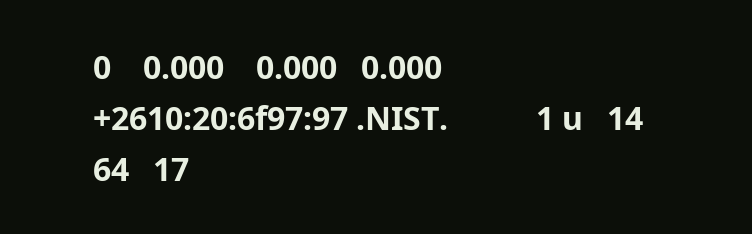0    0.000    0.000   0.000 +2610:20:6f97:97 .NIST.           1 u   14   64   17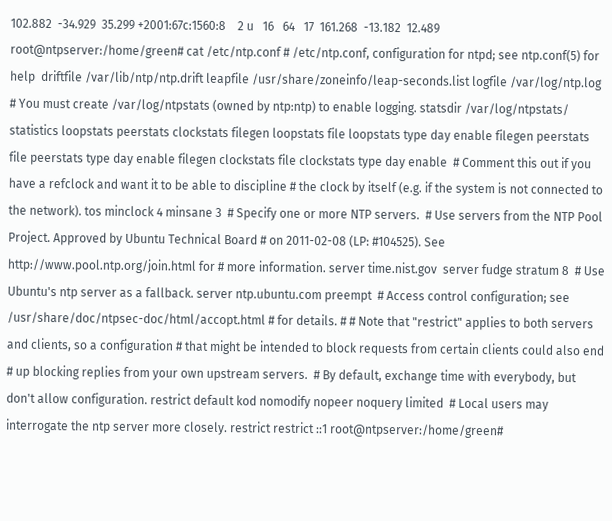102.882  -34.929  35.299 +2001:67c:1560:8    2 u   16   64   17  161.268  -13.182  12.489 root@ntpserver:/home/green# cat /etc/ntp.conf # /etc/ntp.conf, configuration for ntpd; see ntp.conf(5) for help  driftfile /var/lib/ntp/ntp.drift leapfile /usr/share/zoneinfo/leap-seconds.list logfile /var/log/ntp.log   # You must create /var/log/ntpstats (owned by ntp:ntp) to enable logging. statsdir /var/log/ntpstats/ statistics loopstats peerstats clockstats filegen loopstats file loopstats type day enable filegen peerstats file peerstats type day enable filegen clockstats file clockstats type day enable  # Comment this out if you have a refclock and want it to be able to discipline # the clock by itself (e.g. if the system is not connected to the network). tos minclock 4 minsane 3  # Specify one or more NTP servers.  # Use servers from the NTP Pool Project. Approved by Ubuntu Technical Board # on 2011-02-08 (LP: #104525). See http://www.pool.ntp.org/join.html for # more information. server time.nist.gov  server fudge stratum 8  # Use Ubuntu's ntp server as a fallback. server ntp.ubuntu.com preempt  # Access control configuration; see /usr/share/doc/ntpsec-doc/html/accopt.html # for details. # # Note that "restrict" applies to both servers and clients, so a configuration # that might be intended to block requests from certain clients could also end # up blocking replies from your own upstream servers.  # By default, exchange time with everybody, but don't allow configuration. restrict default kod nomodify nopeer noquery limited  # Local users may interrogate the ntp server more closely. restrict restrict ::1 root@ntpserver:/home/green#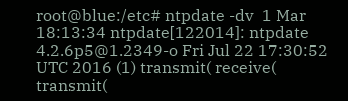root@blue:/etc# ntpdate -dv  1 Mar 18:13:34 ntpdate[122014]: ntpdate 4.2.6p5@1.2349-o Fri Jul 22 17:30:52 UTC 2016 (1) transmit( receive( transmit(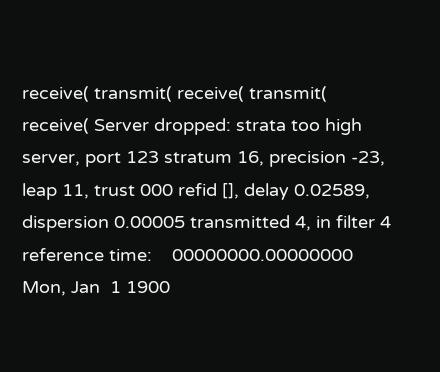receive( transmit( receive( transmit( receive( Server dropped: strata too high server, port 123 stratum 16, precision -23, leap 11, trust 000 refid [], delay 0.02589, dispersion 0.00005 transmitted 4, in filter 4 reference time:    00000000.00000000  Mon, Jan  1 1900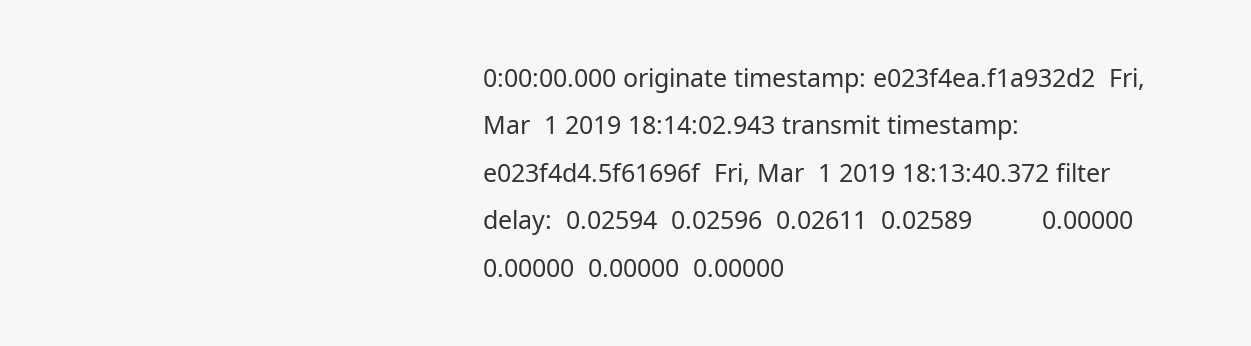0:00:00.000 originate timestamp: e023f4ea.f1a932d2  Fri, Mar  1 2019 18:14:02.943 transmit timestamp:  e023f4d4.5f61696f  Fri, Mar  1 2019 18:13:40.372 filter delay:  0.02594  0.02596  0.02611  0.02589          0.00000  0.00000  0.00000  0.00000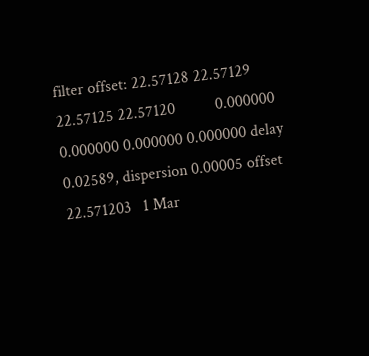filter offset: 22.57128 22.57129 22.57125 22.57120          0.000000 0.000000 0.000000 0.000000 delay 0.02589, dispersion 0.00005 offset 22.571203   1 Mar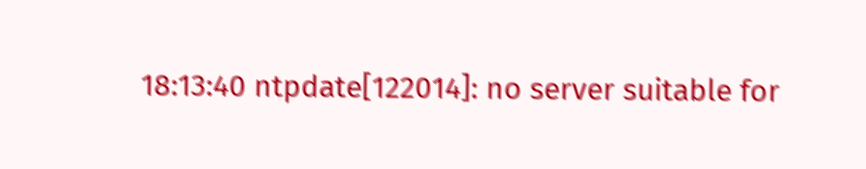18:13:40 ntpdate[122014]: no server suitable for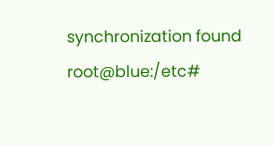synchronization found root@blue:/etc#